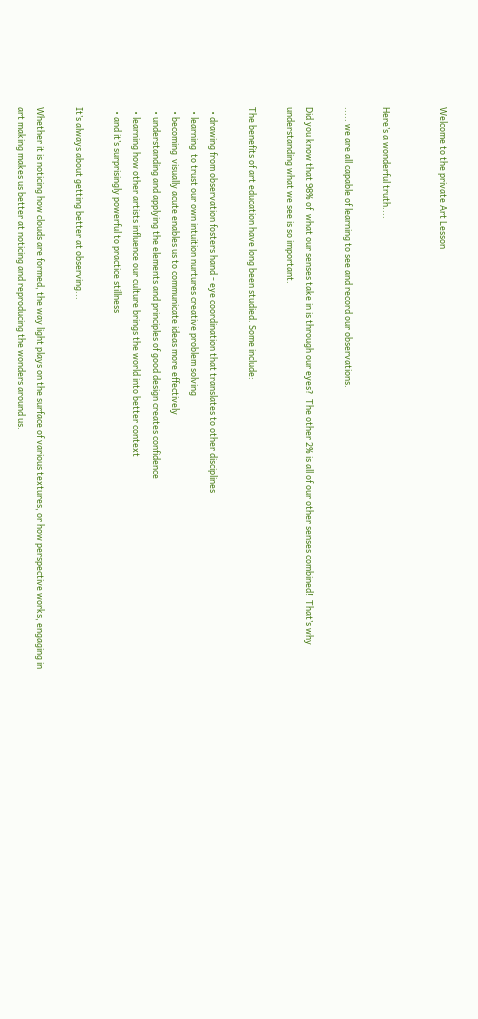Welcome to the private Art Lesson


Here’s a wonderful truth....

..... we are all capable of learning to see and record our observations.

Did you know that 98% of  what our senses take in is through our eyes?  The other 2% is all of our other senses combined!  That’s why understanding what we see is so important.

The benefits of art education have long been studied. Some include:

  • drawing from observation fosters hand - eye coordination that translates to other disciplines
  • learning  to trust our own intuition nurtures creative problem solving
  • becoming  visually acute enables us to communicate ideas more effectively
  • understanding and applying the elements and principles of good design creates confidence
  • learning how other artists influence our culture brings the world into better context
  • and it’s surprisingly powerful to practice stillness

It’s always about getting better at observing...

Whether it is noticing how clouds are formed, the way light plays on the surface of various textures, or how perspective works, engaging in art making makes us better at noticing and reproducing the wonders around us.